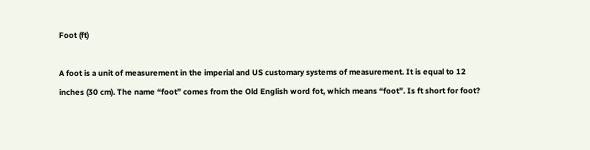Foot (ft)

A foot is a unit of measurement in the imperial and US customary systems of measurement. It is equal to 12 inches (30 cm). The name “foot” comes from the Old English word fot, which means “foot”. Is ft short for foot?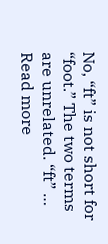No, “ft” is not short for “foot.” The two terms are unrelated. “ft” … Read more